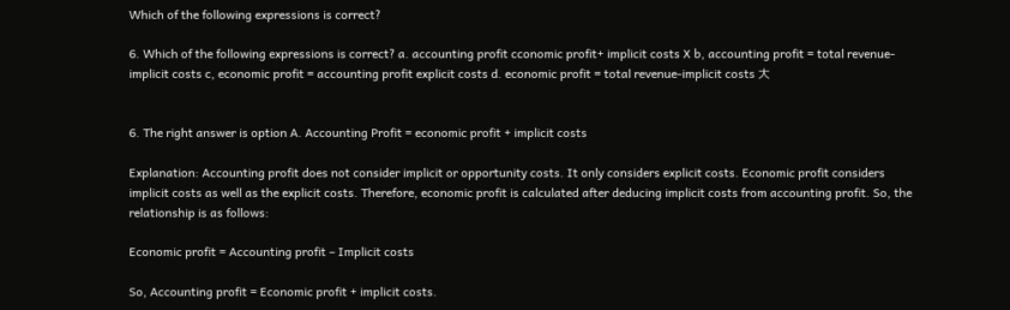Which of the following expressions is correct?

6. Which of the following expressions is correct? a. accounting profit cconomic profit+ implicit costs X b, accounting profit = total revenue-implicit costs c, economic profit = accounting profit explicit costs d. economic profit = total revenue-implicit costs 大


6. The right answer is option A. Accounting Profit = economic profit + implicit costs

Explanation: Accounting profit does not consider implicit or opportunity costs. It only considers explicit costs. Economic profit considers implicit costs as well as the explicit costs. Therefore, economic profit is calculated after deducing implicit costs from accounting profit. So, the relationship is as follows:

Economic profit = Accounting profit – Implicit costs

So, Accounting profit = Economic profit + implicit costs.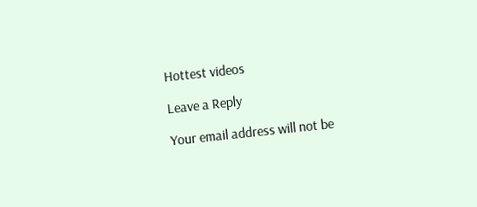Hottest videos

Leave a Reply

Your email address will not be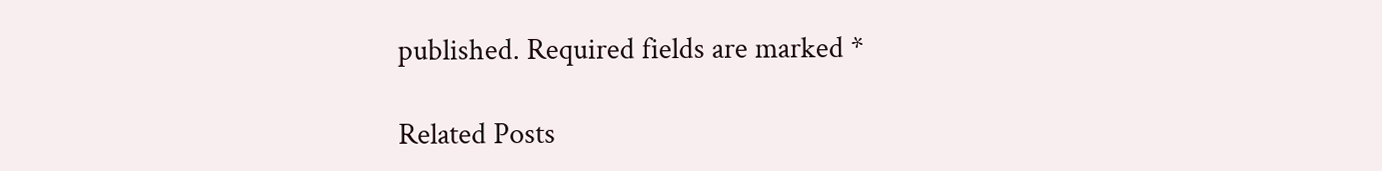published. Required fields are marked *

Related Posts